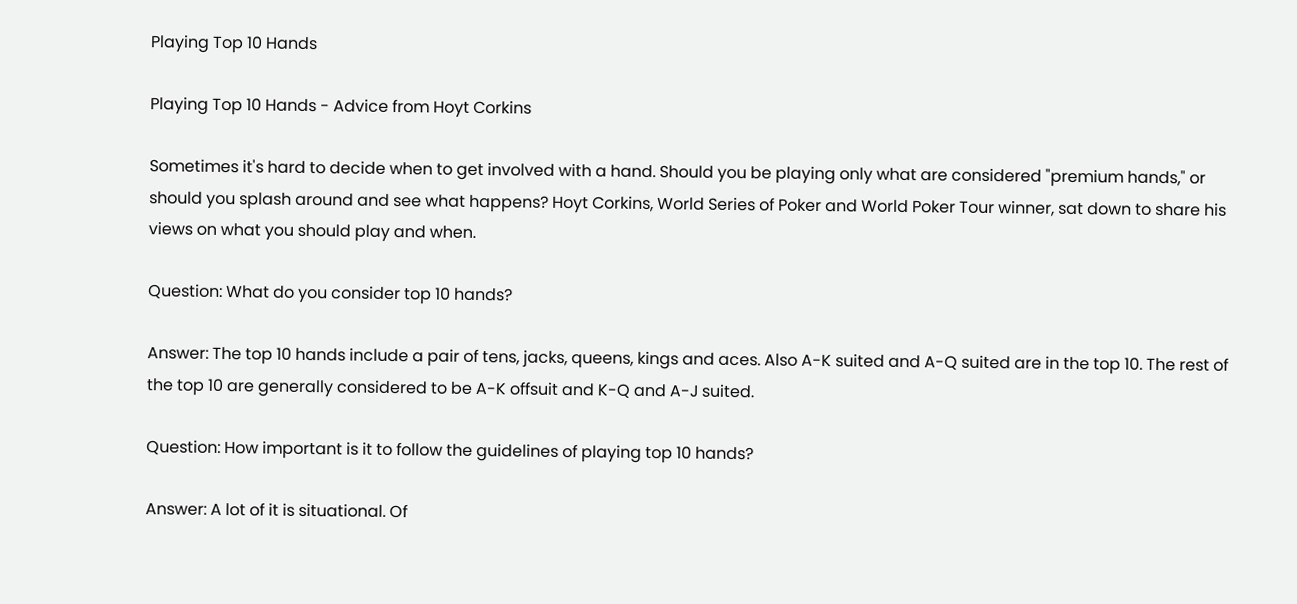Playing Top 10 Hands

Playing Top 10 Hands - Advice from Hoyt Corkins

Sometimes it's hard to decide when to get involved with a hand. Should you be playing only what are considered "premium hands," or should you splash around and see what happens? Hoyt Corkins, World Series of Poker and World Poker Tour winner, sat down to share his views on what you should play and when.

Question: What do you consider top 10 hands?

Answer: The top 10 hands include a pair of tens, jacks, queens, kings and aces. Also A-K suited and A-Q suited are in the top 10. The rest of the top 10 are generally considered to be A-K offsuit and K-Q and A-J suited.

Question: How important is it to follow the guidelines of playing top 10 hands?

Answer: A lot of it is situational. Of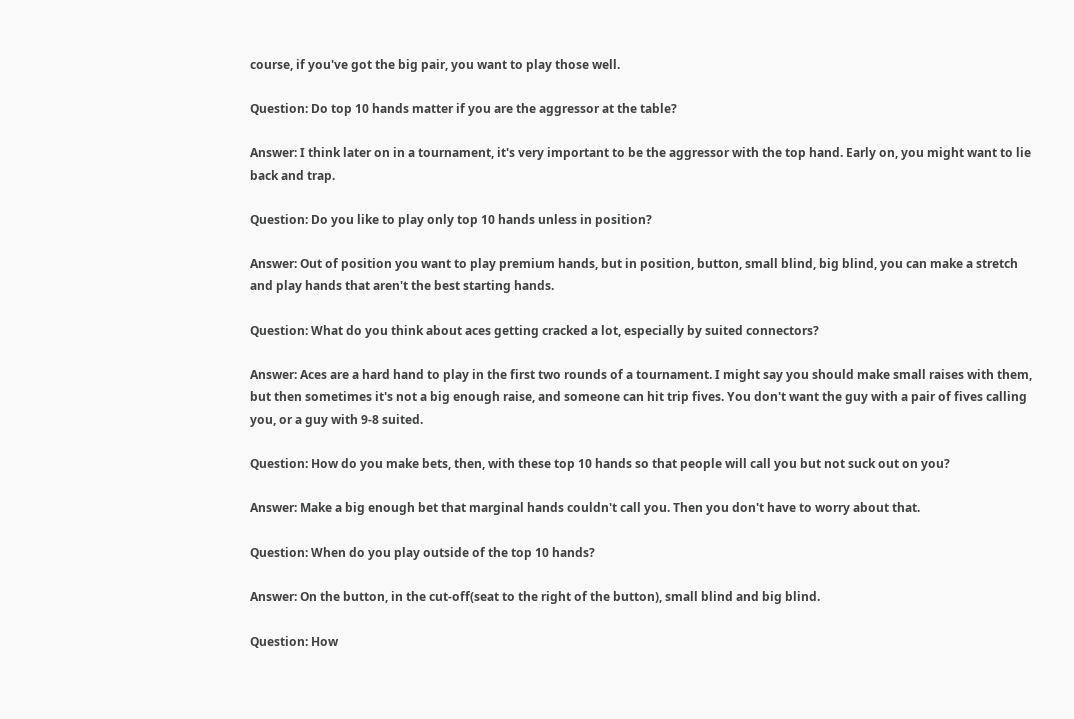course, if you've got the big pair, you want to play those well.

Question: Do top 10 hands matter if you are the aggressor at the table?

Answer: I think later on in a tournament, it's very important to be the aggressor with the top hand. Early on, you might want to lie back and trap.

Question: Do you like to play only top 10 hands unless in position?

Answer: Out of position you want to play premium hands, but in position, button, small blind, big blind, you can make a stretch and play hands that aren't the best starting hands.

Question: What do you think about aces getting cracked a lot, especially by suited connectors?

Answer: Aces are a hard hand to play in the first two rounds of a tournament. I might say you should make small raises with them, but then sometimes it's not a big enough raise, and someone can hit trip fives. You don't want the guy with a pair of fives calling you, or a guy with 9-8 suited.

Question: How do you make bets, then, with these top 10 hands so that people will call you but not suck out on you?

Answer: Make a big enough bet that marginal hands couldn't call you. Then you don't have to worry about that.

Question: When do you play outside of the top 10 hands?

Answer: On the button, in the cut-off(seat to the right of the button), small blind and big blind.

Question: How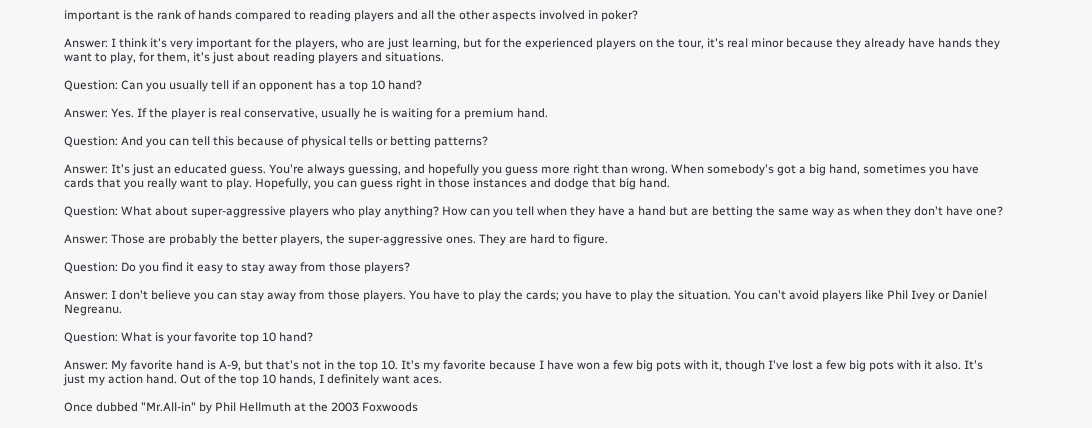important is the rank of hands compared to reading players and all the other aspects involved in poker?

Answer: I think it's very important for the players, who are just learning, but for the experienced players on the tour, it's real minor because they already have hands they want to play, for them, it's just about reading players and situations.

Question: Can you usually tell if an opponent has a top 10 hand?

Answer: Yes. If the player is real conservative, usually he is waiting for a premium hand.

Question: And you can tell this because of physical tells or betting patterns?

Answer: It's just an educated guess. You're always guessing, and hopefully you guess more right than wrong. When somebody's got a big hand, sometimes you have cards that you really want to play. Hopefully, you can guess right in those instances and dodge that big hand.

Question: What about super-aggressive players who play anything? How can you tell when they have a hand but are betting the same way as when they don't have one?

Answer: Those are probably the better players, the super-aggressive ones. They are hard to figure.

Question: Do you find it easy to stay away from those players?

Answer: I don't believe you can stay away from those players. You have to play the cards; you have to play the situation. You can't avoid players like Phil Ivey or Daniel Negreanu.

Question: What is your favorite top 10 hand?

Answer: My favorite hand is A-9, but that's not in the top 10. It's my favorite because I have won a few big pots with it, though I've lost a few big pots with it also. It's just my action hand. Out of the top 10 hands, I definitely want aces.

Once dubbed "Mr.All-in" by Phil Hellmuth at the 2003 Foxwoods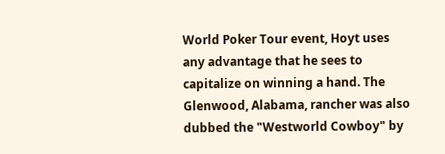World Poker Tour event, Hoyt uses any advantage that he sees to capitalize on winning a hand. The Glenwood, Alabama, rancher was also dubbed the "Westworld Cowboy" by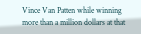Vince Van Patten while winning more than a million dollars at that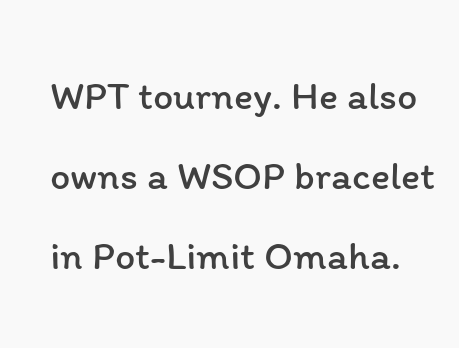WPT tourney. He also owns a WSOP bracelet in Pot-Limit Omaha.